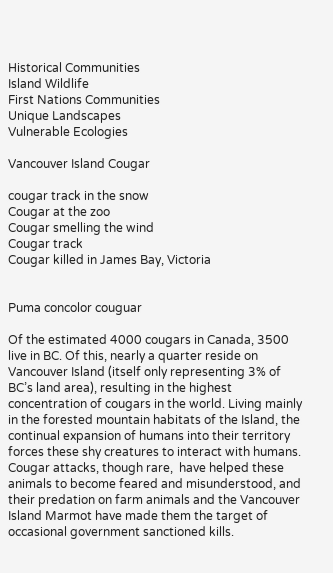Historical Communities
Island Wildlife
First Nations Communities
Unique Landscapes
Vulnerable Ecologies

Vancouver Island Cougar

cougar track in the snow
Cougar at the zoo
Cougar smelling the wind
Cougar track
Cougar killed in James Bay, Victoria


Puma concolor couguar

Of the estimated 4000 cougars in Canada, 3500 live in BC. Of this, nearly a quarter reside on Vancouver Island (itself only representing 3% of BC’s land area), resulting in the highest concentration of cougars in the world. Living mainly in the forested mountain habitats of the Island, the continual expansion of humans into their territory forces these shy creatures to interact with humans. Cougar attacks, though rare,  have helped these animals to become feared and misunderstood, and their predation on farm animals and the Vancouver Island Marmot have made them the target of occasional government sanctioned kills.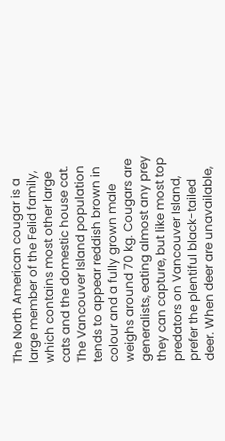The North American cougar is a large member of the Felid family, which contains most other large cats and the domestic house cat. The Vancouver Island population tends to appear reddish brown in colour and a fully grown male weighs around 70 kg. Cougars are generalists, eating almost any prey they can capture, but like most top predators on Vancouver Island, prefer the plentiful black-tailed deer. When deer are unavailable,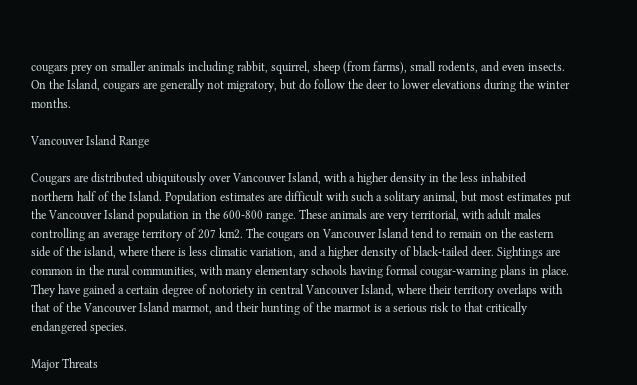cougars prey on smaller animals including rabbit, squirrel, sheep (from farms), small rodents, and even insects. On the Island, cougars are generally not migratory, but do follow the deer to lower elevations during the winter months.

Vancouver Island Range

Cougars are distributed ubiquitously over Vancouver Island, with a higher density in the less inhabited northern half of the Island. Population estimates are difficult with such a solitary animal, but most estimates put the Vancouver Island population in the 600-800 range. These animals are very territorial, with adult males controlling an average territory of 207 km2. The cougars on Vancouver Island tend to remain on the eastern side of the island, where there is less climatic variation, and a higher density of black-tailed deer. Sightings are common in the rural communities, with many elementary schools having formal cougar-warning plans in place. They have gained a certain degree of notoriety in central Vancouver Island, where their territory overlaps with that of the Vancouver Island marmot, and their hunting of the marmot is a serious risk to that critically endangered species.

Major Threats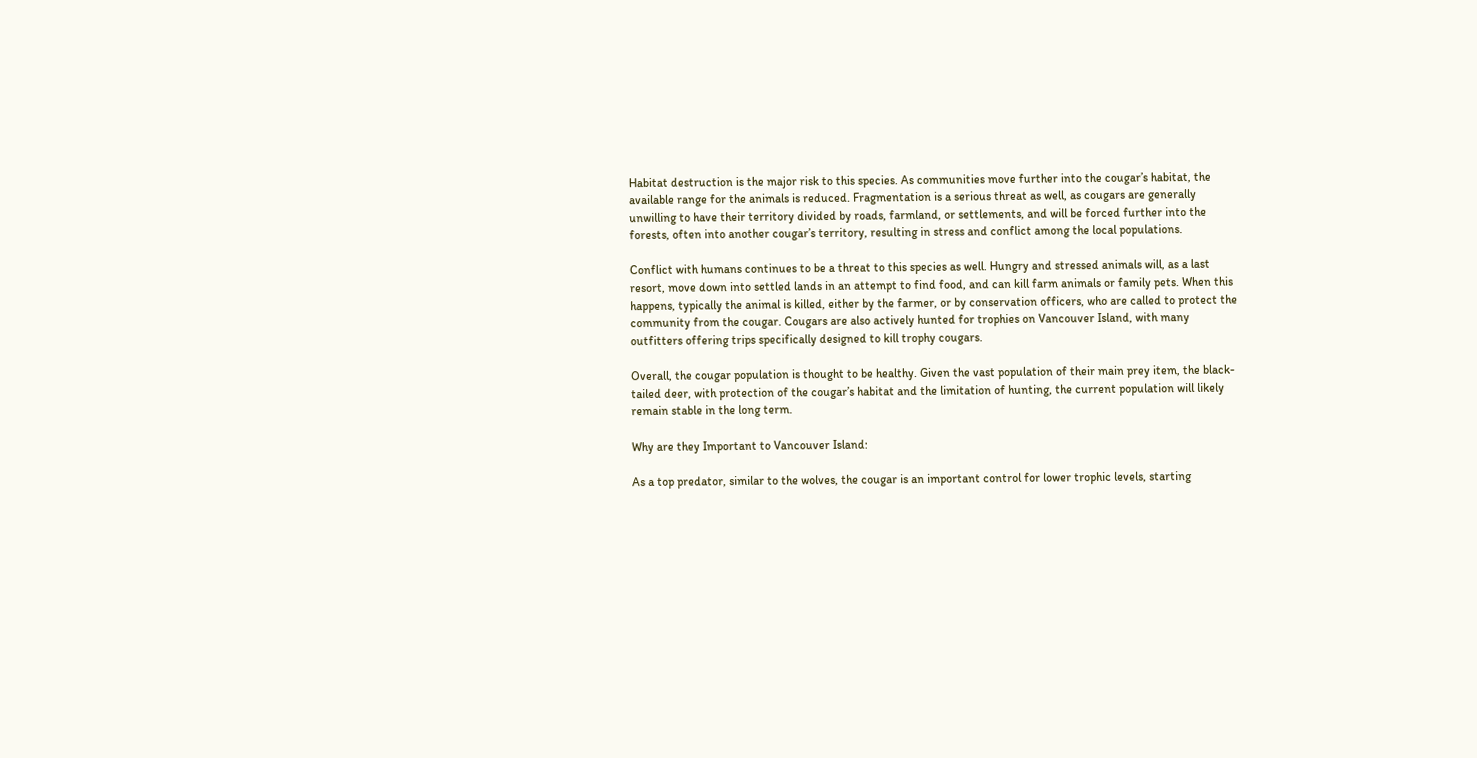Habitat destruction is the major risk to this species. As communities move further into the cougar’s habitat, the available range for the animals is reduced. Fragmentation is a serious threat as well, as cougars are generally unwilling to have their territory divided by roads, farmland, or settlements, and will be forced further into the forests, often into another cougar’s territory, resulting in stress and conflict among the local populations.

Conflict with humans continues to be a threat to this species as well. Hungry and stressed animals will, as a last resort, move down into settled lands in an attempt to find food, and can kill farm animals or family pets. When this happens, typically the animal is killed, either by the farmer, or by conservation officers, who are called to protect the community from the cougar. Cougars are also actively hunted for trophies on Vancouver Island, with many outfitters offering trips specifically designed to kill trophy cougars.

Overall, the cougar population is thought to be healthy. Given the vast population of their main prey item, the black-tailed deer, with protection of the cougar’s habitat and the limitation of hunting, the current population will likely remain stable in the long term.

Why are they Important to Vancouver Island:

As a top predator, similar to the wolves, the cougar is an important control for lower trophic levels, starting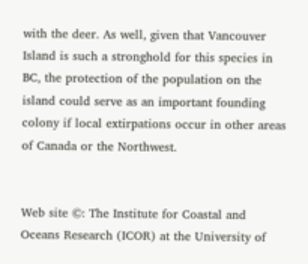with the deer. As well, given that Vancouver Island is such a stronghold for this species in BC, the protection of the population on the island could serve as an important founding colony if local extirpations occur in other areas of Canada or the Northwest.


Web site ©: The Institute for Coastal and Oceans Research (ICOR) at the University of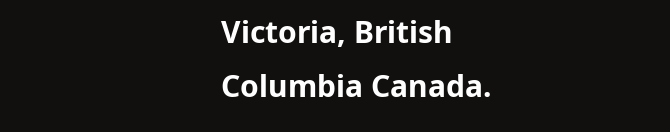Victoria, British Columbia Canada.